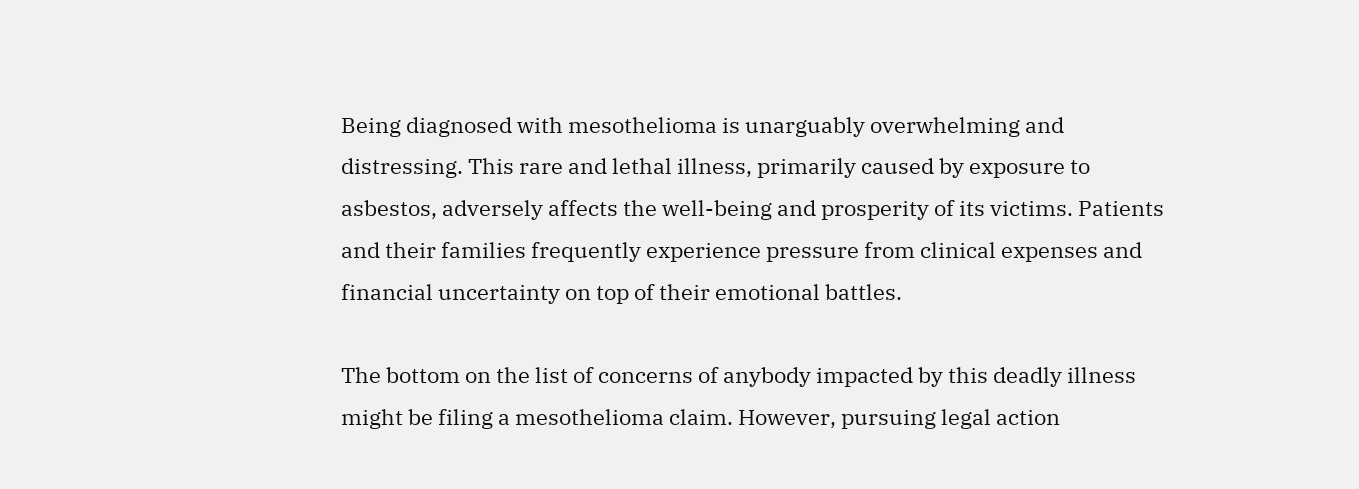Being diagnosed with mesothelioma is unarguably overwhelming and distressing. This rare and lethal illness, primarily caused by exposure to asbestos, adversely affects the well-being and prosperity of its victims. Patients and their families frequently experience pressure from clinical expenses and financial uncertainty on top of their emotional battles.

The bottom on the list of concerns of anybody impacted by this deadly illness might be filing a mesothelioma claim. However, pursuing legal action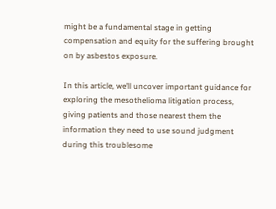might be a fundamental stage in getting compensation and equity for the suffering brought on by asbestos exposure.

In this article, we’ll uncover important guidance for exploring the mesothelioma litigation process, giving patients and those nearest them the information they need to use sound judgment during this troublesome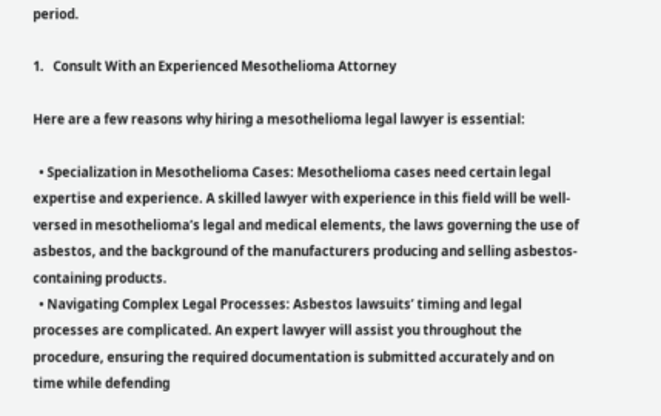period.

1.   Consult With an Experienced Mesothelioma Attorney

Here are a few reasons why hiring a mesothelioma legal lawyer is essential:

  • Specialization in Mesothelioma Cases: Mesothelioma cases need certain legal expertise and experience. A skilled lawyer with experience in this field will be well-versed in mesothelioma’s legal and medical elements, the laws governing the use of asbestos, and the background of the manufacturers producing and selling asbestos-containing products.
  • Navigating Complex Legal Processes: Asbestos lawsuits’ timing and legal processes are complicated. An expert lawyer will assist you throughout the procedure, ensuring the required documentation is submitted accurately and on time while defending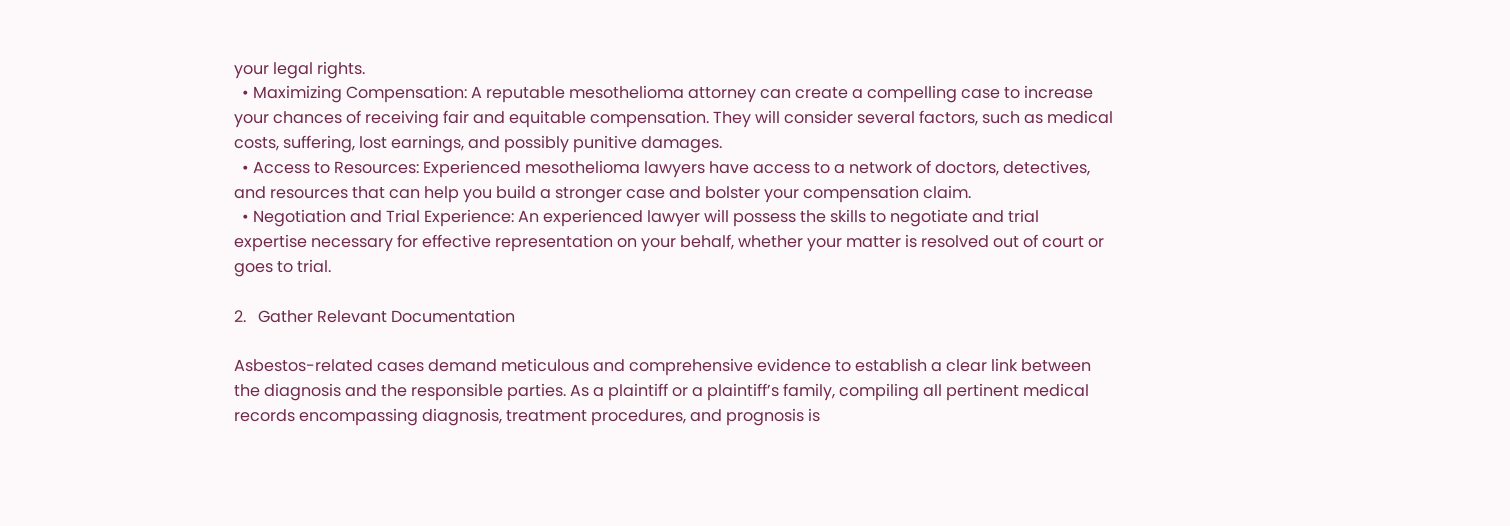your legal rights.
  • Maximizing Compensation: A reputable mesothelioma attorney can create a compelling case to increase your chances of receiving fair and equitable compensation. They will consider several factors, such as medical costs, suffering, lost earnings, and possibly punitive damages.
  • Access to Resources: Experienced mesothelioma lawyers have access to a network of doctors, detectives, and resources that can help you build a stronger case and bolster your compensation claim.
  • Negotiation and Trial Experience: An experienced lawyer will possess the skills to negotiate and trial expertise necessary for effective representation on your behalf, whether your matter is resolved out of court or goes to trial.

2.   Gather Relevant Documentation

Asbestos-related cases demand meticulous and comprehensive evidence to establish a clear link between the diagnosis and the responsible parties. As a plaintiff or a plaintiff’s family, compiling all pertinent medical records encompassing diagnosis, treatment procedures, and prognosis is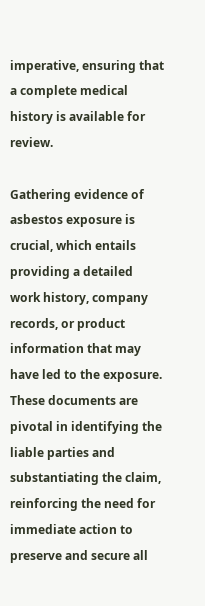imperative, ensuring that a complete medical history is available for review.

Gathering evidence of asbestos exposure is crucial, which entails providing a detailed work history, company records, or product information that may have led to the exposure. These documents are pivotal in identifying the liable parties and substantiating the claim, reinforcing the need for immediate action to preserve and secure all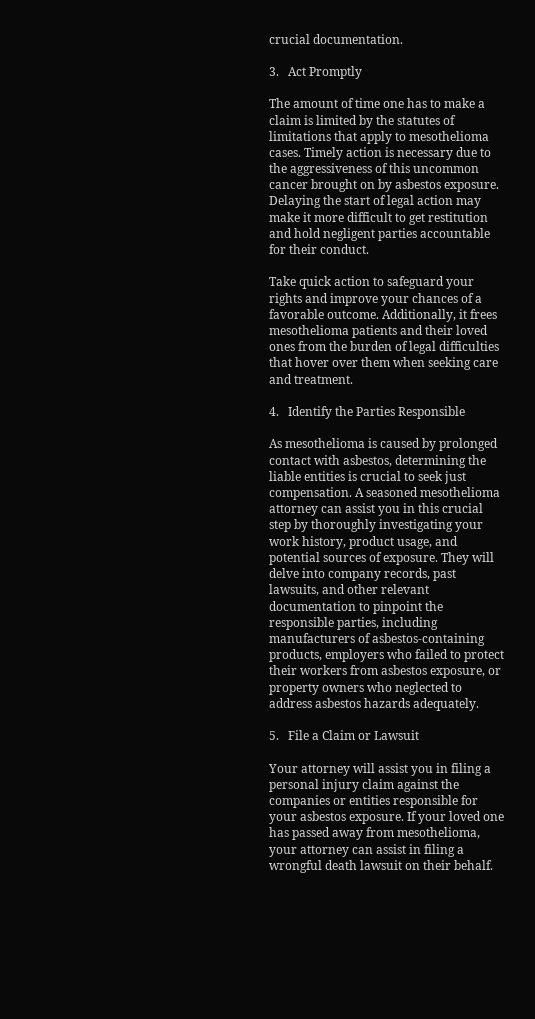crucial documentation.

3.   Act Promptly

The amount of time one has to make a claim is limited by the statutes of limitations that apply to mesothelioma cases. Timely action is necessary due to the aggressiveness of this uncommon cancer brought on by asbestos exposure. Delaying the start of legal action may make it more difficult to get restitution and hold negligent parties accountable for their conduct.

Take quick action to safeguard your rights and improve your chances of a favorable outcome. Additionally, it frees mesothelioma patients and their loved ones from the burden of legal difficulties that hover over them when seeking care and treatment.

4.   Identify the Parties Responsible

As mesothelioma is caused by prolonged contact with asbestos, determining the liable entities is crucial to seek just compensation. A seasoned mesothelioma attorney can assist you in this crucial step by thoroughly investigating your work history, product usage, and potential sources of exposure. They will delve into company records, past lawsuits, and other relevant documentation to pinpoint the responsible parties, including manufacturers of asbestos-containing products, employers who failed to protect their workers from asbestos exposure, or property owners who neglected to address asbestos hazards adequately.

5.   File a Claim or Lawsuit

Your attorney will assist you in filing a personal injury claim against the companies or entities responsible for your asbestos exposure. If your loved one has passed away from mesothelioma, your attorney can assist in filing a wrongful death lawsuit on their behalf.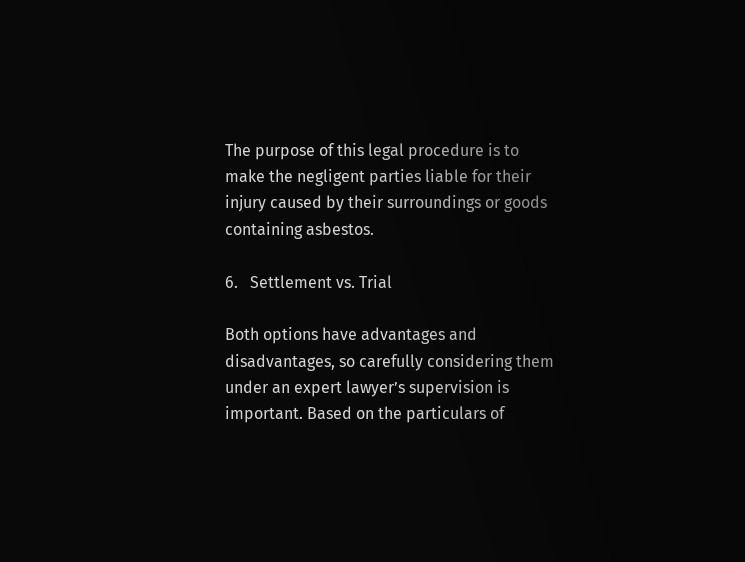The purpose of this legal procedure is to make the negligent parties liable for their injury caused by their surroundings or goods containing asbestos.

6.   Settlement vs. Trial

Both options have advantages and disadvantages, so carefully considering them under an expert lawyer’s supervision is important. Based on the particulars of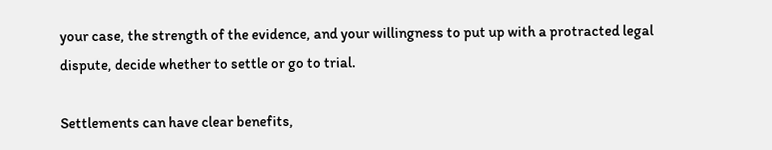your case, the strength of the evidence, and your willingness to put up with a protracted legal dispute, decide whether to settle or go to trial.

Settlements can have clear benefits,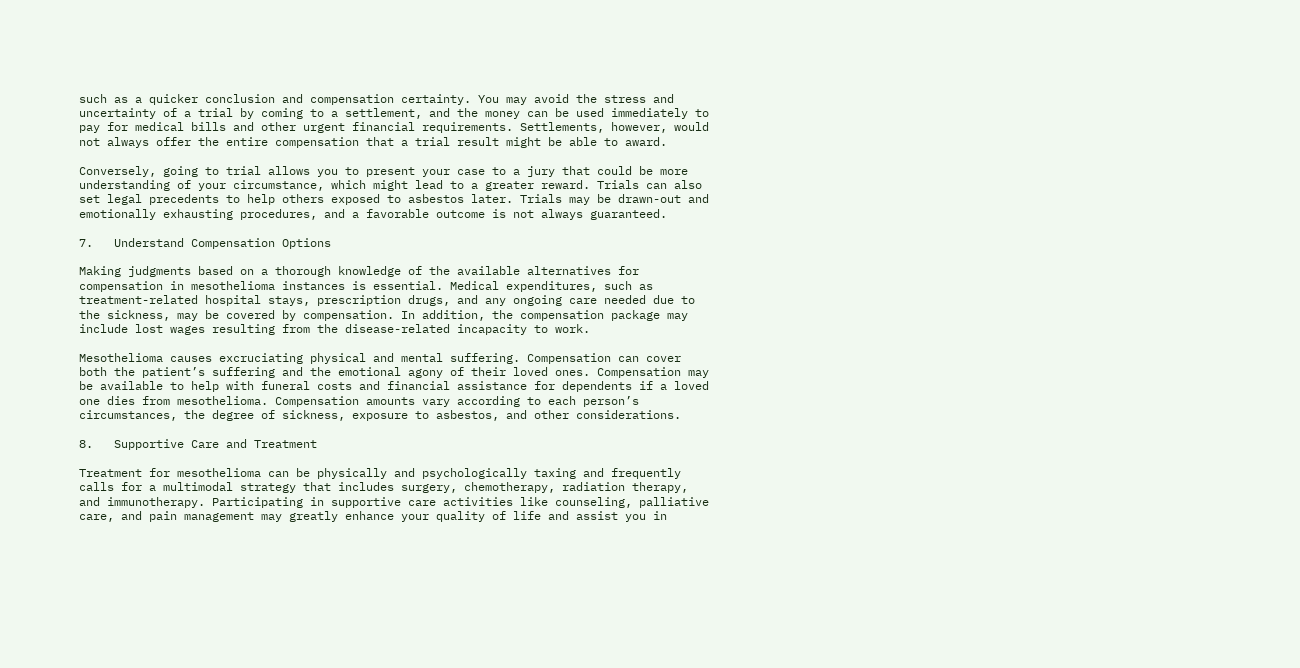such as a quicker conclusion and compensation certainty. You may avoid the stress and uncertainty of a trial by coming to a settlement, and the money can be used immediately to pay for medical bills and other urgent financial requirements. Settlements, however, would not always offer the entire compensation that a trial result might be able to award.

Conversely, going to trial allows you to present your case to a jury that could be more understanding of your circumstance, which might lead to a greater reward. Trials can also set legal precedents to help others exposed to asbestos later. Trials may be drawn-out and emotionally exhausting procedures, and a favorable outcome is not always guaranteed.

7.   Understand Compensation Options

Making judgments based on a thorough knowledge of the available alternatives for compensation in mesothelioma instances is essential. Medical expenditures, such as treatment-related hospital stays, prescription drugs, and any ongoing care needed due to the sickness, may be covered by compensation. In addition, the compensation package may include lost wages resulting from the disease-related incapacity to work.

Mesothelioma causes excruciating physical and mental suffering. Compensation can cover both the patient’s suffering and the emotional agony of their loved ones. Compensation may be available to help with funeral costs and financial assistance for dependents if a loved one dies from mesothelioma. Compensation amounts vary according to each person’s circumstances, the degree of sickness, exposure to asbestos, and other considerations.

8.   Supportive Care and Treatment

Treatment for mesothelioma can be physically and psychologically taxing and frequently calls for a multimodal strategy that includes surgery, chemotherapy, radiation therapy, and immunotherapy. Participating in supportive care activities like counseling, palliative care, and pain management may greatly enhance your quality of life and assist you in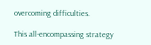overcoming difficulties.

This all-encompassing strategy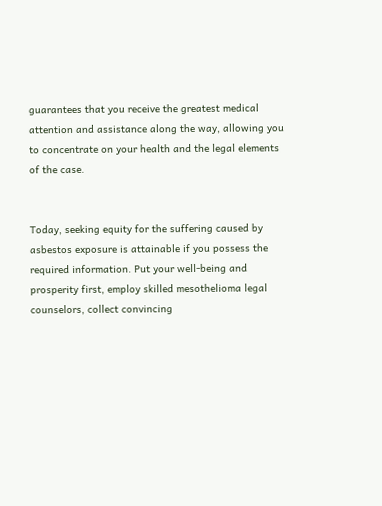guarantees that you receive the greatest medical attention and assistance along the way, allowing you to concentrate on your health and the legal elements of the case.


Today, seeking equity for the suffering caused by asbestos exposure is attainable if you possess the required information. Put your well-being and prosperity first, employ skilled mesothelioma legal counselors, collect convincing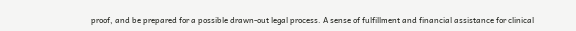proof, and be prepared for a possible drawn-out legal process. A sense of fulfillment and financial assistance for clinical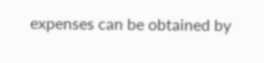expenses can be obtained by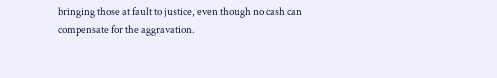bringing those at fault to justice, even though no cash can compensate for the aggravation.